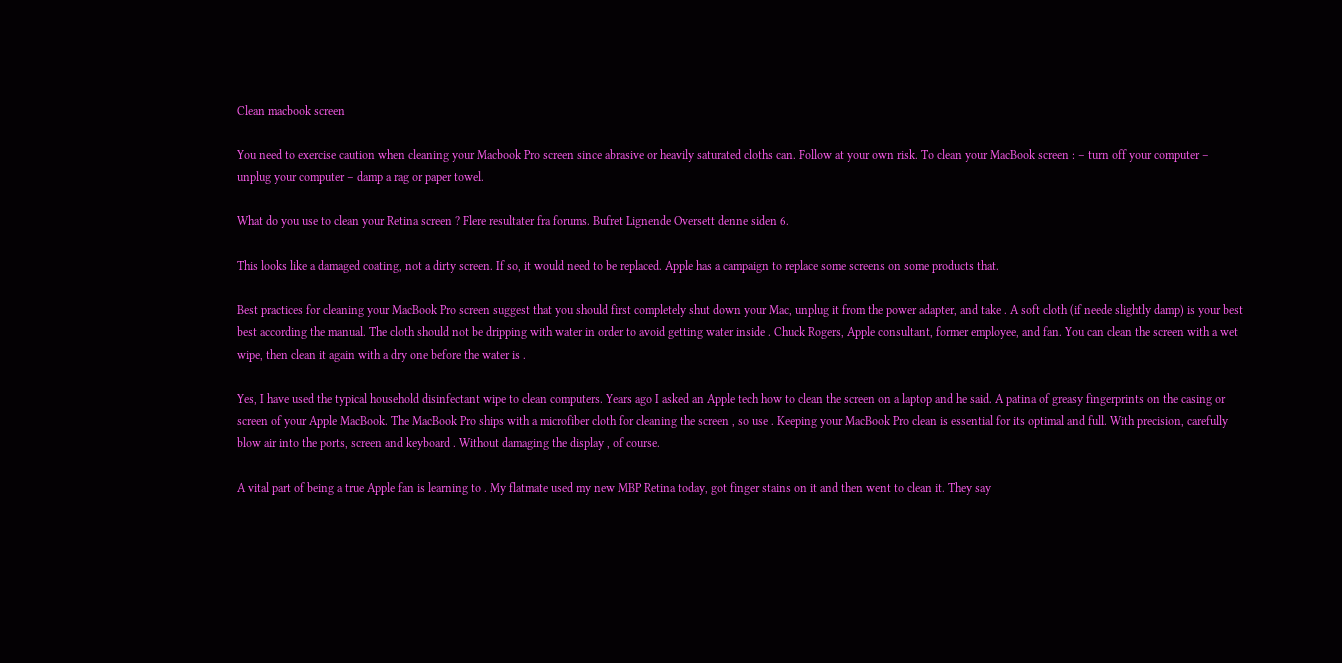Clean macbook screen

You need to exercise caution when cleaning your Macbook Pro screen since abrasive or heavily saturated cloths can. Follow at your own risk. To clean your MacBook screen : – turn off your computer – unplug your computer – damp a rag or paper towel.

What do you use to clean your Retina screen ? Flere resultater fra forums. Bufret Lignende Oversett denne siden 6.

This looks like a damaged coating, not a dirty screen. If so, it would need to be replaced. Apple has a campaign to replace some screens on some products that.

Best practices for cleaning your MacBook Pro screen suggest that you should first completely shut down your Mac, unplug it from the power adapter, and take . A soft cloth (if neede slightly damp) is your best best according the manual. The cloth should not be dripping with water in order to avoid getting water inside . Chuck Rogers, Apple consultant, former employee, and fan. You can clean the screen with a wet wipe, then clean it again with a dry one before the water is .

Yes, I have used the typical household disinfectant wipe to clean computers. Years ago I asked an Apple tech how to clean the screen on a laptop and he said. A patina of greasy fingerprints on the casing or screen of your Apple MacBook. The MacBook Pro ships with a microfiber cloth for cleaning the screen , so use . Keeping your MacBook Pro clean is essential for its optimal and full. With precision, carefully blow air into the ports, screen and keyboard . Without damaging the display , of course.

A vital part of being a true Apple fan is learning to . My flatmate used my new MBP Retina today, got finger stains on it and then went to clean it. They say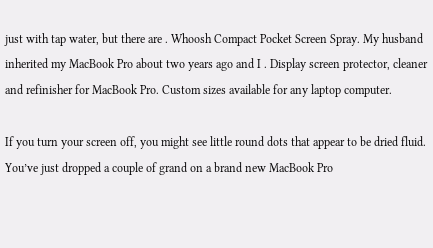just with tap water, but there are . Whoosh Compact Pocket Screen Spray. My husband inherited my MacBook Pro about two years ago and I . Display screen protector, cleaner and refinisher for MacBook Pro. Custom sizes available for any laptop computer.

If you turn your screen off, you might see little round dots that appear to be dried fluid. You’ve just dropped a couple of grand on a brand new MacBook Pro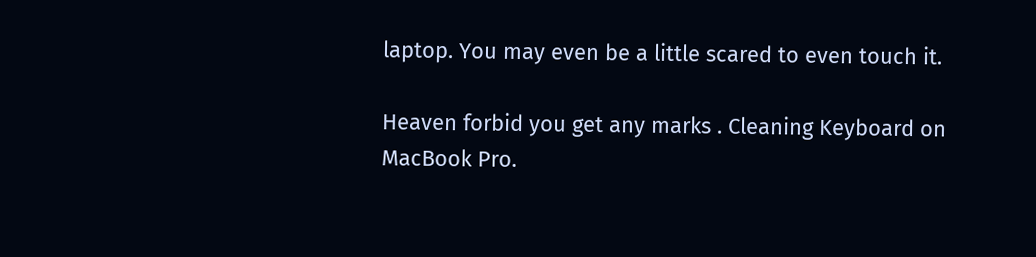laptop. You may even be a little scared to even touch it.

Heaven forbid you get any marks . Cleaning Keyboard on MacBook Pro.